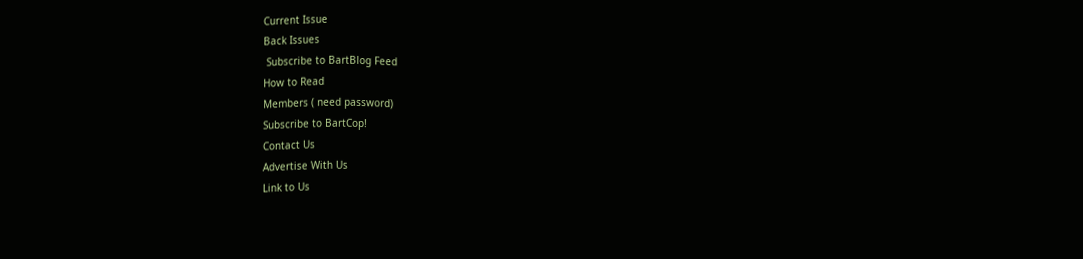Current Issue
Back Issues
 Subscribe to BartBlog Feed
How to Read
Members ( need password)
Subscribe to BartCop!
Contact Us
Advertise With Us
Link to Us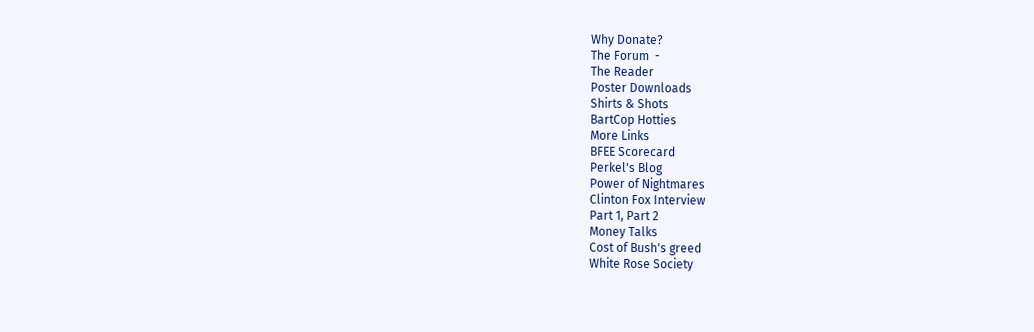Why Donate?
The Forum  -
The Reader
Poster Downloads
Shirts & Shots
BartCop Hotties
More Links
BFEE Scorecard
Perkel's Blog
Power of Nightmares
Clinton Fox Interview
Part 1, Part 2
Money Talks
Cost of Bush's greed
White Rose Society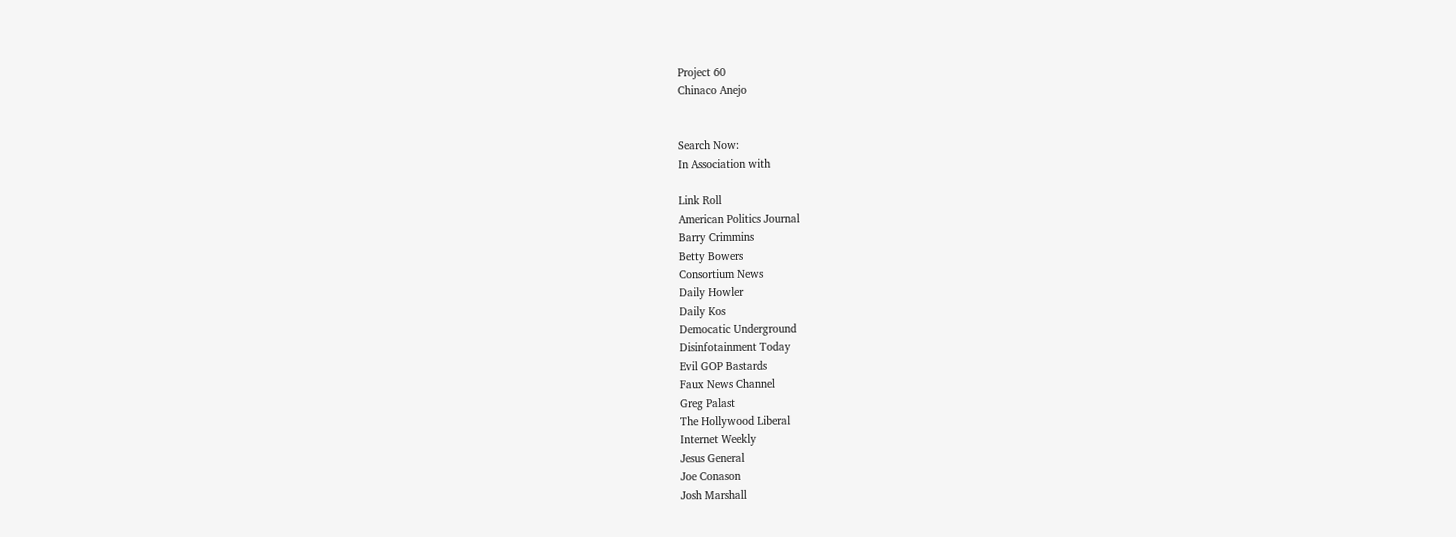Project 60
Chinaco Anejo


Search Now:
In Association with

Link Roll
American Politics Journal
Barry Crimmins
Betty Bowers
Consortium News
Daily Howler
Daily Kos
Democatic Underground
Disinfotainment Today
Evil GOP Bastards
Faux News Channel
Greg Palast
The Hollywood Liberal
Internet Weekly
Jesus General
Joe Conason
Josh Marshall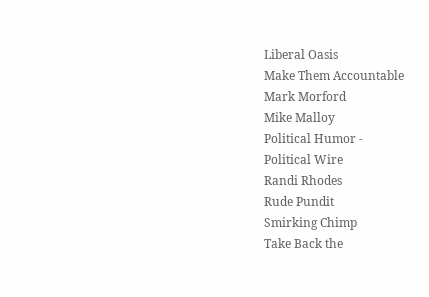Liberal Oasis
Make Them Accountable
Mark Morford
Mike Malloy
Political Humor -
Political Wire
Randi Rhodes
Rude Pundit
Smirking Chimp
Take Back the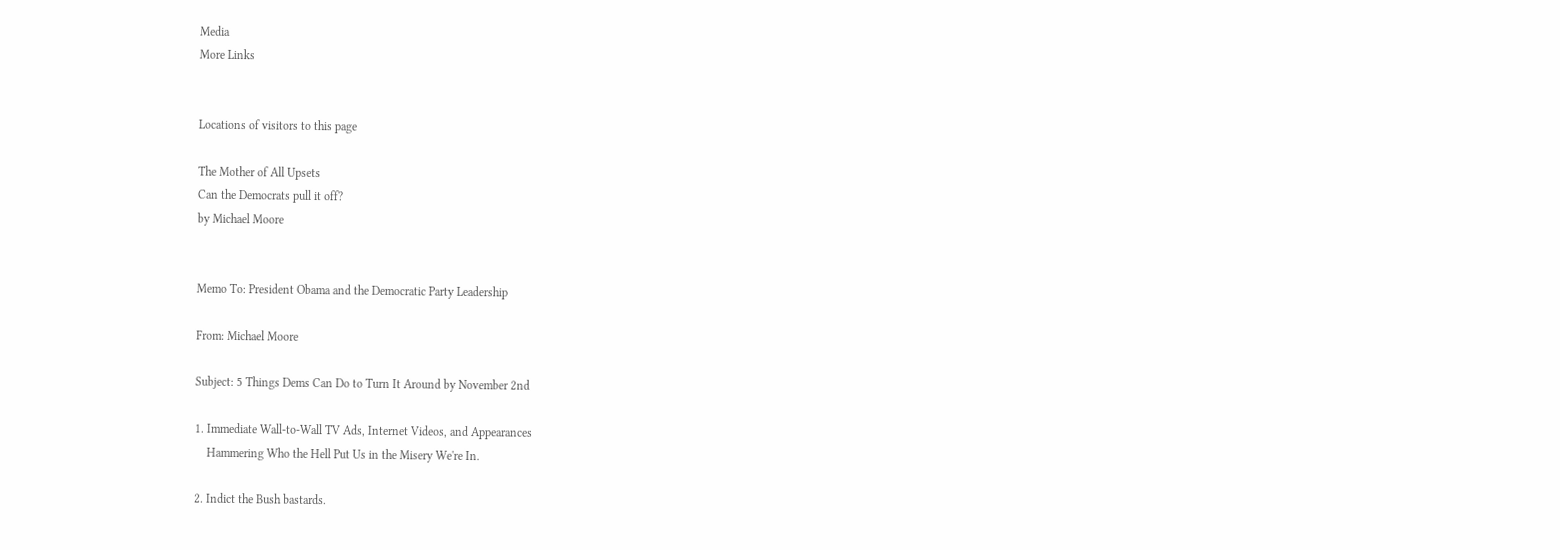Media
More Links


Locations of visitors to this page

The Mother of All Upsets
Can the Democrats pull it off?
by Michael Moore


Memo To: President Obama and the Democratic Party Leadership

From: Michael Moore

Subject: 5 Things Dems Can Do to Turn It Around by November 2nd

1. Immediate Wall-to-Wall TV Ads, Internet Videos, and Appearances
    Hammering Who the Hell Put Us in the Misery We're In.

2. Indict the Bush bastards.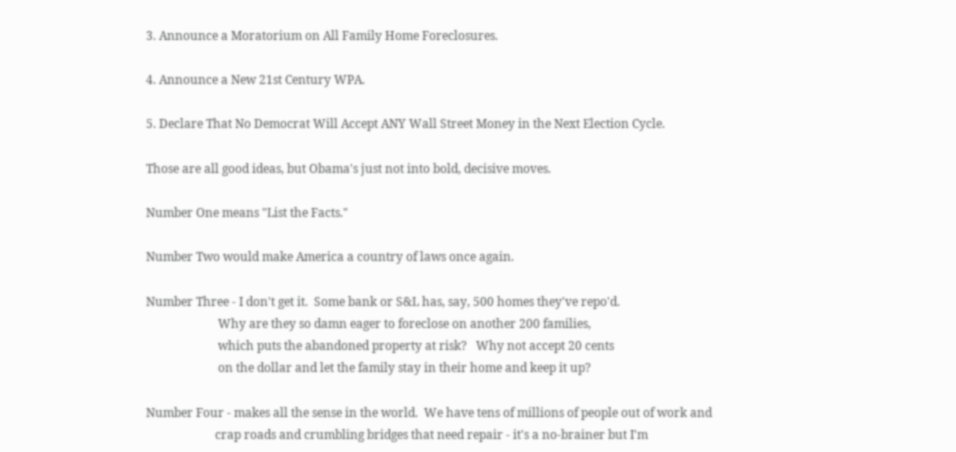3. Announce a Moratorium on All Family Home Foreclosures.

4. Announce a New 21st Century WPA.

5. Declare That No Democrat Will Accept ANY Wall Street Money in the Next Election Cycle.

Those are all good ideas, but Obama's just not into bold, decisive moves.

Number One means "List the Facts."

Number Two would make America a country of laws once again.

Number Three - I don't get it.  Some bank or S&L has, say, 500 homes they've repo'd.
                        Why are they so damn eager to foreclose on another 200 families,
                        which puts the abandoned property at risk?   Why not accept 20 cents
                        on the dollar and let the family stay in their home and keep it up?

Number Four - makes all the sense in the world.  We have tens of millions of people out of work and
                       crap roads and crumbling bridges that need repair - it's a no-brainer but I'm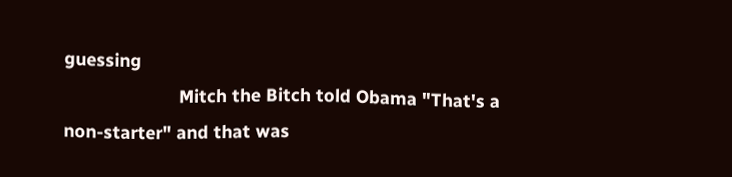guessing
                       Mitch the Bitch told Obama "That's a non-starter" and that was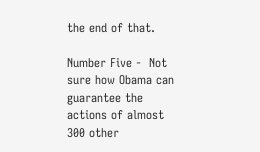the end of that.

Number Five -  Not sure how Obama can guarantee the actions of almost 300 other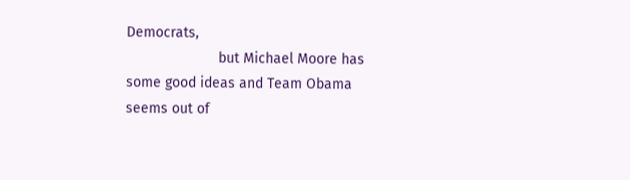Democrats,
                       but Michael Moore has some good ideas and Team Obama seems out of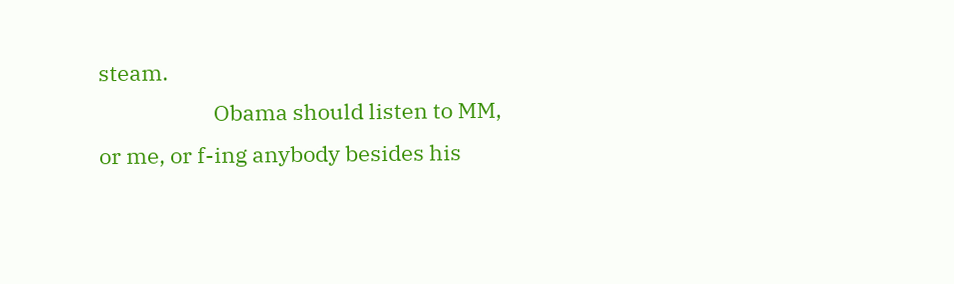steam.
                       Obama should listen to MM, or me, or f-ing anybody besides his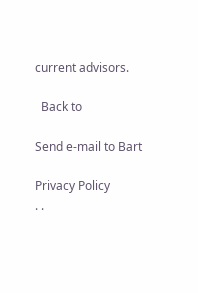current advisors.

  Back to

Send e-mail to Bart

Privacy Policy
. .